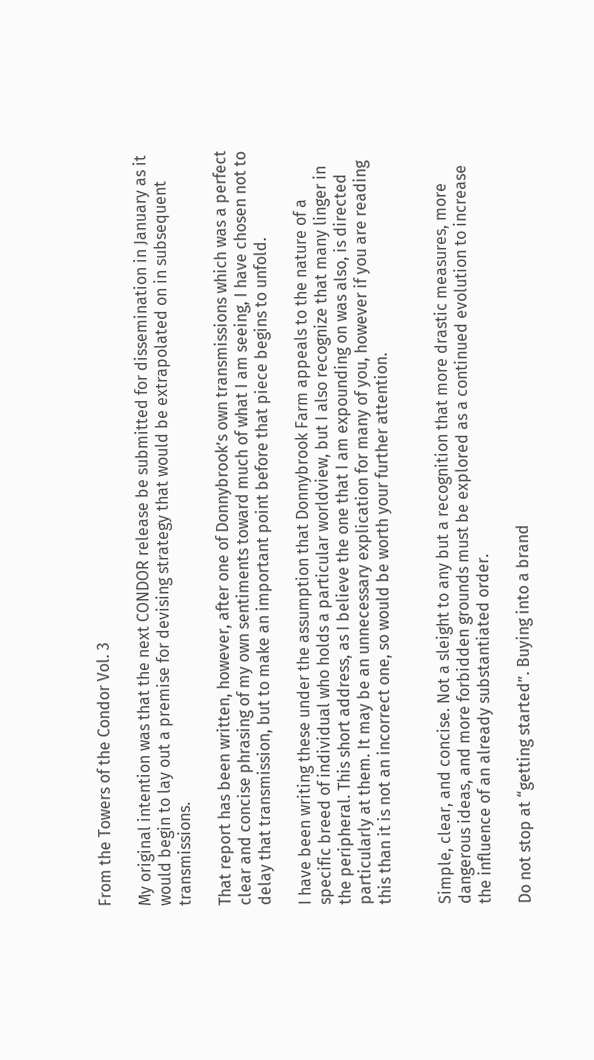From the Towers of the Condor Vol. 3

My original intention was that the next CONDOR release be submitted for dissemination in January as it would begin to lay out a premise for devising strategy that would be extrapolated on in subsequent transmissions.

That report has been written, however, after one of Donnybrook’s own transmissions which was a perfect clear and concise phrasing of my own sentiments toward much of what I am seeing, I have chosen not to delay that transmission, but to make an important point before that piece begins to unfold.

I have been writing these under the assumption that Donnybrook Farm appeals to the nature of a specific breed of individual who holds a particular worldview, but I also recognize that many linger in the peripheral. This short address, as I believe the one that I am expounding on was also, is directed particularly at them. It may be an unnecessary explication for many of you, however if you are reading this than it is not an incorrect one, so would be worth your further attention.


Simple, clear, and concise. Not a sleight to any but a recognition that more drastic measures, more dangerous ideas, and more forbidden grounds must be explored as a continued evolution to increase the influence of an already substantiated order.

Do not stop at “getting started”. Buying into a brand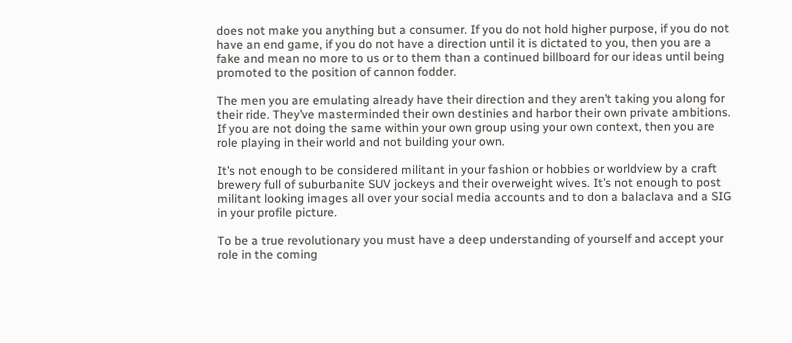does not make you anything but a consumer. If you do not hold higher purpose, if you do not have an end game, if you do not have a direction until it is dictated to you, then you are a fake and mean no more to us or to them than a continued billboard for our ideas until being promoted to the position of cannon fodder.

The men you are emulating already have their direction and they aren’t taking you along for their ride. They’ve masterminded their own destinies and harbor their own private ambitions. If you are not doing the same within your own group using your own context, then you are role playing in their world and not building your own.

It’s not enough to be considered militant in your fashion or hobbies or worldview by a craft brewery full of suburbanite SUV jockeys and their overweight wives. It’s not enough to post militant looking images all over your social media accounts and to don a balaclava and a SIG in your profile picture.

To be a true revolutionary you must have a deep understanding of yourself and accept your role in the coming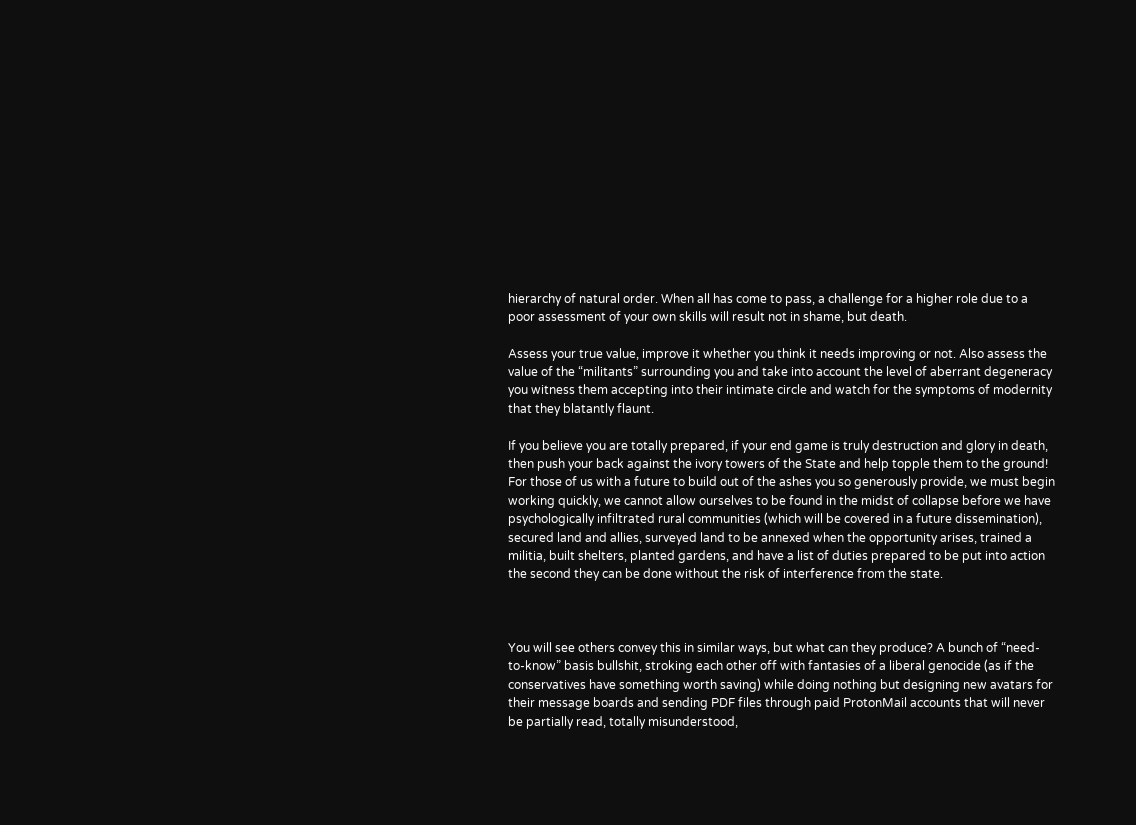hierarchy of natural order. When all has come to pass, a challenge for a higher role due to a poor assessment of your own skills will result not in shame, but death.

Assess your true value, improve it whether you think it needs improving or not. Also assess the value of the “militants” surrounding you and take into account the level of aberrant degeneracy you witness them accepting into their intimate circle and watch for the symptoms of modernity that they blatantly flaunt.

If you believe you are totally prepared, if your end game is truly destruction and glory in death, then push your back against the ivory towers of the State and help topple them to the ground!
For those of us with a future to build out of the ashes you so generously provide, we must begin working quickly, we cannot allow ourselves to be found in the midst of collapse before we have psychologically infiltrated rural communities (which will be covered in a future dissemination), secured land and allies, surveyed land to be annexed when the opportunity arises, trained a militia, built shelters, planted gardens, and have a list of duties prepared to be put into action the second they can be done without the risk of interference from the state.



You will see others convey this in similar ways, but what can they produce? A bunch of “need-to-know” basis bullshit, stroking each other off with fantasies of a liberal genocide (as if the conservatives have something worth saving) while doing nothing but designing new avatars for their message boards and sending PDF files through paid ProtonMail accounts that will never be partially read, totally misunderstood,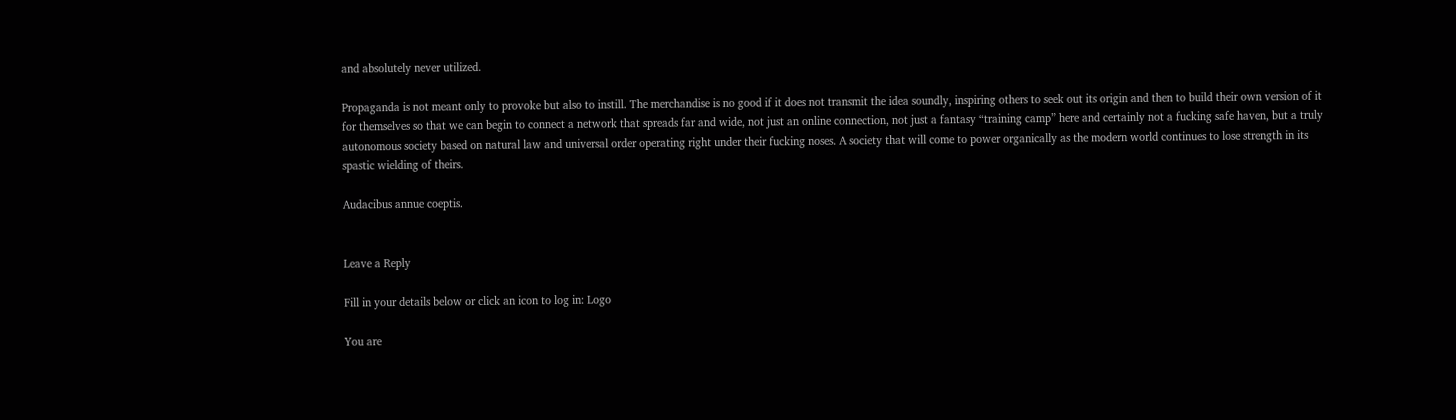and absolutely never utilized.

Propaganda is not meant only to provoke but also to instill. The merchandise is no good if it does not transmit the idea soundly, inspiring others to seek out its origin and then to build their own version of it for themselves so that we can begin to connect a network that spreads far and wide, not just an online connection, not just a fantasy “training camp” here and certainly not a fucking safe haven, but a truly autonomous society based on natural law and universal order operating right under their fucking noses. A society that will come to power organically as the modern world continues to lose strength in its spastic wielding of theirs.

Audacibus annue coeptis.


Leave a Reply

Fill in your details below or click an icon to log in: Logo

You are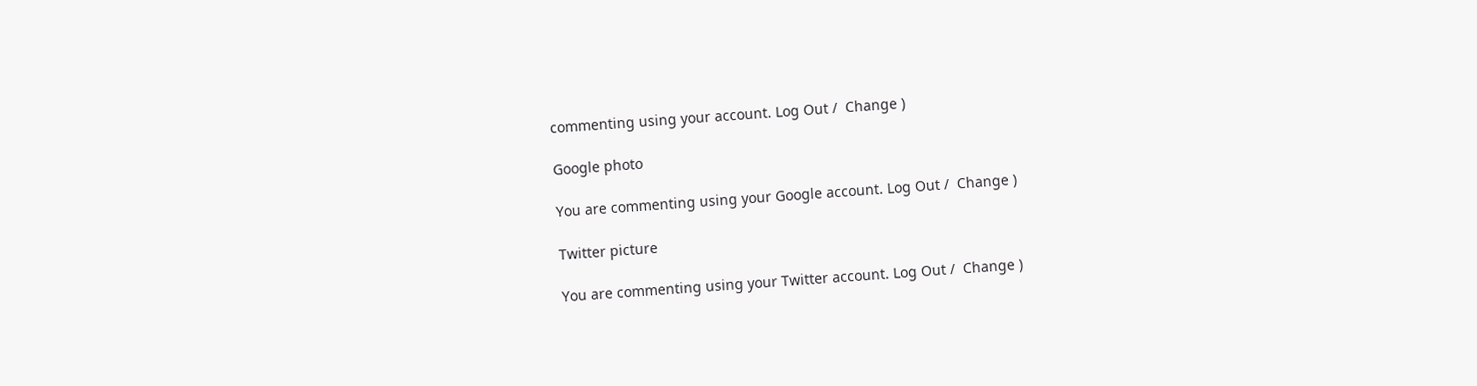commenting using your account. Log Out /  Change )

Google photo

You are commenting using your Google account. Log Out /  Change )

Twitter picture

You are commenting using your Twitter account. Log Out /  Change )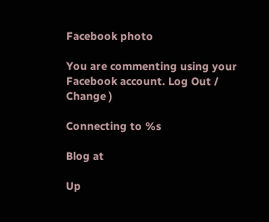Facebook photo

You are commenting using your Facebook account. Log Out /  Change )

Connecting to %s

Blog at

Up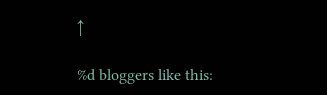↑

%d bloggers like this: